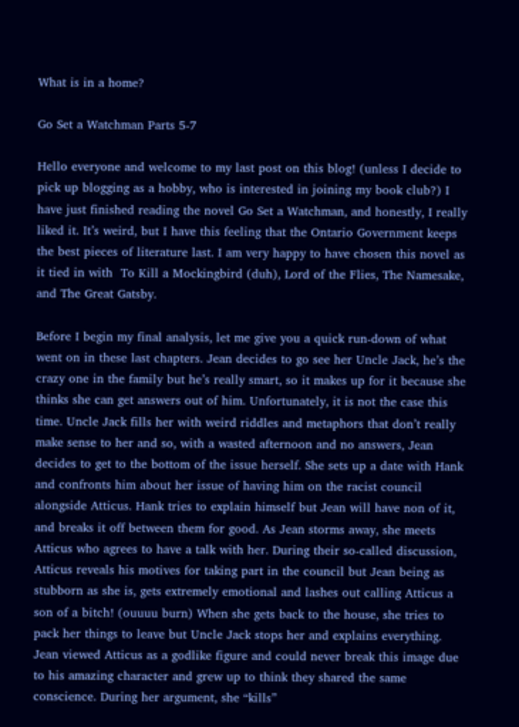What is in a home?

Go Set a Watchman Parts 5-7

Hello everyone and welcome to my last post on this blog! (unless I decide to pick up blogging as a hobby, who is interested in joining my book club?) I have just finished reading the novel Go Set a Watchman, and honestly, I really liked it. It’s weird, but I have this feeling that the Ontario Government keeps the best pieces of literature last. I am very happy to have chosen this novel as it tied in with  To Kill a Mockingbird (duh), Lord of the Flies, The Namesake, and The Great Gatsby.

Before I begin my final analysis, let me give you a quick run-down of what went on in these last chapters. Jean decides to go see her Uncle Jack, he’s the crazy one in the family but he’s really smart, so it makes up for it because she thinks she can get answers out of him. Unfortunately, it is not the case this time. Uncle Jack fills her with weird riddles and metaphors that don’t really make sense to her and so, with a wasted afternoon and no answers, Jean decides to get to the bottom of the issue herself. She sets up a date with Hank and confronts him about her issue of having him on the racist council alongside Atticus. Hank tries to explain himself but Jean will have non of it, and breaks it off between them for good. As Jean storms away, she meets Atticus who agrees to have a talk with her. During their so-called discussion, Atticus reveals his motives for taking part in the council but Jean being as stubborn as she is, gets extremely emotional and lashes out calling Atticus a son of a bitch! (ouuuu burn) When she gets back to the house, she tries to pack her things to leave but Uncle Jack stops her and explains everything. Jean viewed Atticus as a godlike figure and could never break this image due to his amazing character and grew up to think they shared the same conscience. During her argument, she “kills”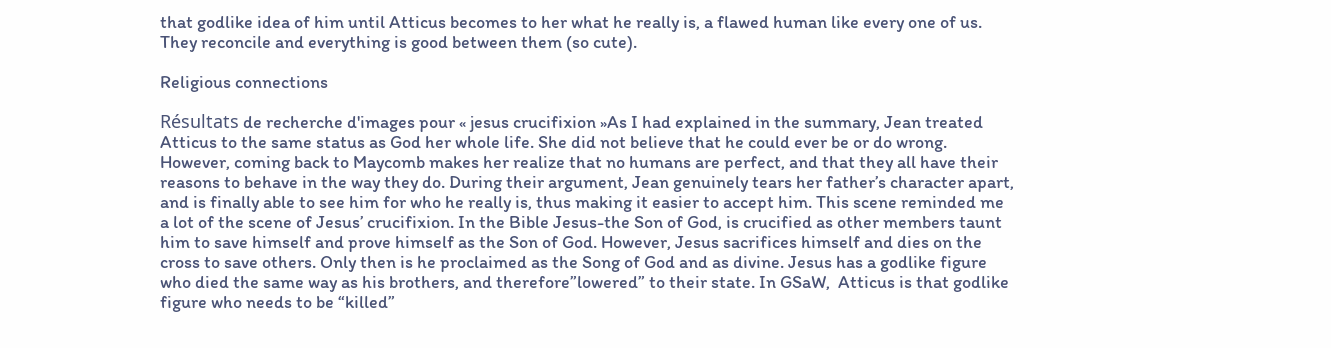that godlike idea of him until Atticus becomes to her what he really is, a flawed human like every one of us. They reconcile and everything is good between them (so cute).

Religious connections

Résultats de recherche d'images pour « jesus crucifixion »As I had explained in the summary, Jean treated Atticus to the same status as God her whole life. She did not believe that he could ever be or do wrong. However, coming back to Maycomb makes her realize that no humans are perfect, and that they all have their reasons to behave in the way they do. During their argument, Jean genuinely tears her father’s character apart, and is finally able to see him for who he really is, thus making it easier to accept him. This scene reminded me a lot of the scene of Jesus’ crucifixion. In the Bible Jesus-the Son of God, is crucified as other members taunt him to save himself and prove himself as the Son of God. However, Jesus sacrifices himself and dies on the cross to save others. Only then is he proclaimed as the Song of God and as divine. Jesus has a godlike figure who died the same way as his brothers, and therefore”lowered” to their state. In GSaW,  Atticus is that godlike figure who needs to be “killed”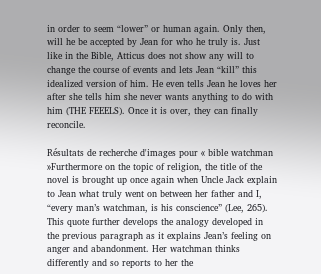in order to seem “lower” or human again. Only then, will he be accepted by Jean for who he truly is. Just like in the Bible, Atticus does not show any will to change the course of events and lets Jean “kill” this idealized version of him. He even tells Jean he loves her after she tells him she never wants anything to do with him (THE FEEELS). Once it is over, they can finally reconcile.

Résultats de recherche d'images pour « bible watchman »Furthermore on the topic of religion, the title of the novel is brought up once again when Uncle Jack explain to Jean what truly went on between her father and I, “every man’s watchman, is his conscience” (Lee, 265). This quote further develops the analogy developed in the previous paragraph as it explains Jean’s feeling on anger and abandonment. Her watchman thinks differently and so reports to her the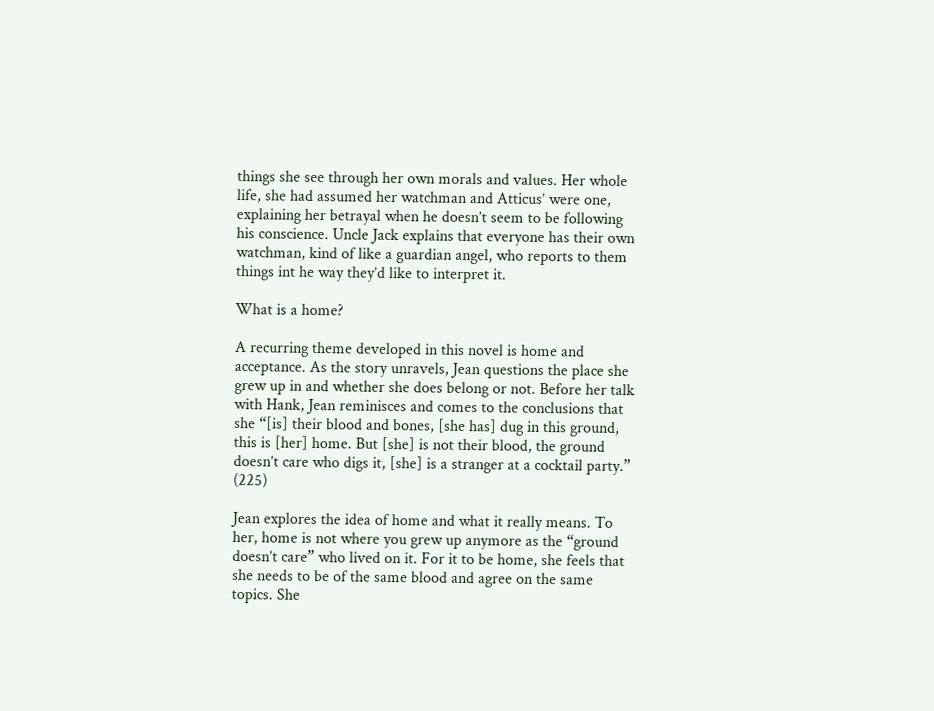things she see through her own morals and values. Her whole life, she had assumed her watchman and Atticus’ were one, explaining her betrayal when he doesn’t seem to be following his conscience. Uncle Jack explains that everyone has their own watchman, kind of like a guardian angel, who reports to them things int he way they’d like to interpret it.

What is a home?

A recurring theme developed in this novel is home and acceptance. As the story unravels, Jean questions the place she grew up in and whether she does belong or not. Before her talk with Hank, Jean reminisces and comes to the conclusions that she “[is] their blood and bones, [she has] dug in this ground, this is [her] home. But [she] is not their blood, the ground doesn’t care who digs it, [she] is a stranger at a cocktail party.” (225)

Jean explores the idea of home and what it really means. To her, home is not where you grew up anymore as the “ground doesn’t care” who lived on it. For it to be home, she feels that she needs to be of the same blood and agree on the same topics. She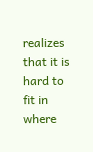realizes that it is hard to fit in where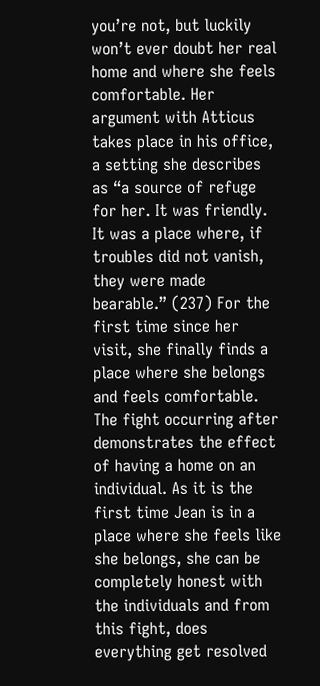you’re not, but luckily won’t ever doubt her real home and where she feels comfortable. Her argument with Atticus takes place in his office, a setting she describes as “a source of refuge for her. It was friendly. It was a place where, if troubles did not vanish, they were made bearable.” (237) For the first time since her visit, she finally finds a place where she belongs and feels comfortable. The fight occurring after demonstrates the effect of having a home on an individual. As it is the first time Jean is in a place where she feels like she belongs, she can be completely honest with the individuals and from this fight, does everything get resolved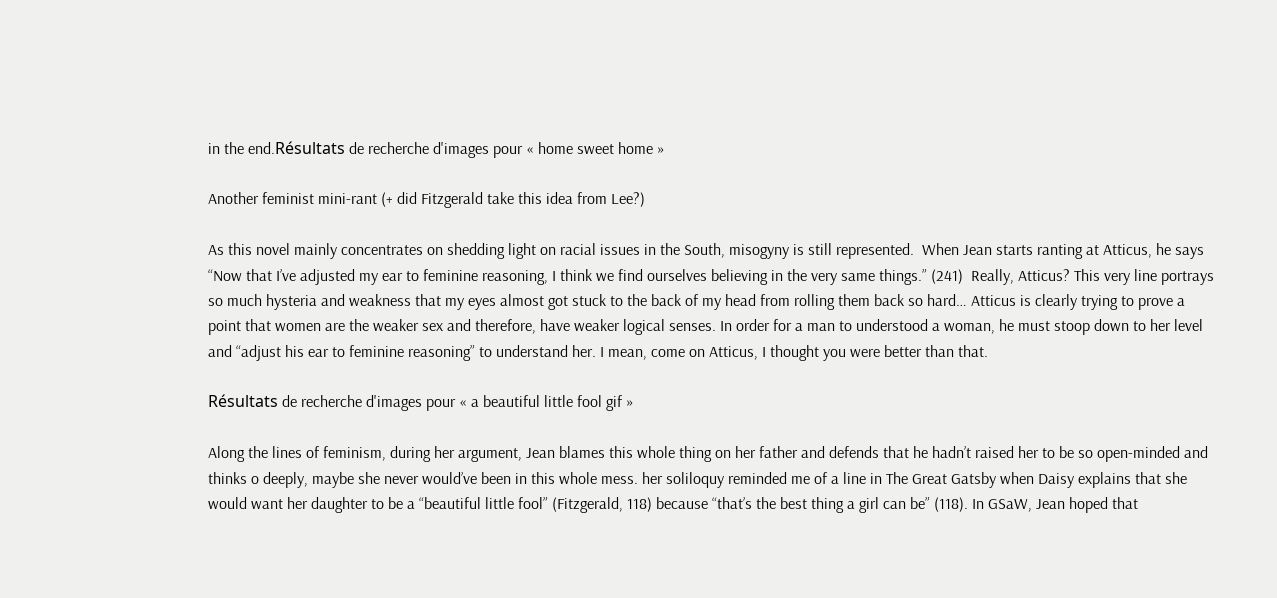in the end.Résultats de recherche d'images pour « home sweet home »

Another feminist mini-rant (+ did Fitzgerald take this idea from Lee?)

As this novel mainly concentrates on shedding light on racial issues in the South, misogyny is still represented.  When Jean starts ranting at Atticus, he says “Now that I’ve adjusted my ear to feminine reasoning, I think we find ourselves believing in the very same things.” (241)  Really, Atticus? This very line portrays so much hysteria and weakness that my eyes almost got stuck to the back of my head from rolling them back so hard… Atticus is clearly trying to prove a point that women are the weaker sex and therefore, have weaker logical senses. In order for a man to understood a woman, he must stoop down to her level and “adjust his ear to feminine reasoning” to understand her. I mean, come on Atticus, I thought you were better than that.

Résultats de recherche d'images pour « a beautiful little fool gif »

Along the lines of feminism, during her argument, Jean blames this whole thing on her father and defends that he hadn’t raised her to be so open-minded and thinks o deeply, maybe she never would’ve been in this whole mess. her soliloquy reminded me of a line in The Great Gatsby when Daisy explains that she would want her daughter to be a “beautiful little fool” (Fitzgerald, 118) because “that’s the best thing a girl can be” (118). In GSaW, Jean hoped that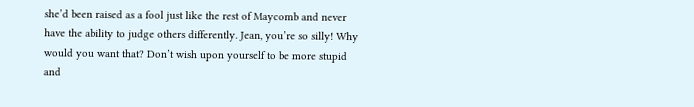she’d been raised as a fool just like the rest of Maycomb and never have the ability to judge others differently. Jean, you’re so silly! Why would you want that? Don’t wish upon yourself to be more stupid and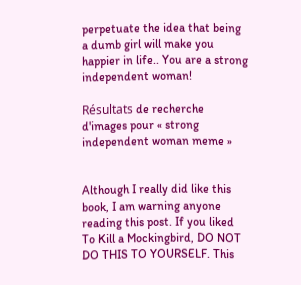perpetuate the idea that being a dumb girl will make you happier in life.. You are a strong independent woman!

Résultats de recherche d'images pour « strong independent woman meme »


Although I really did like this book, I am warning anyone reading this post. If you liked To Kill a Mockingbird, DO NOT DO THIS TO YOURSELF. This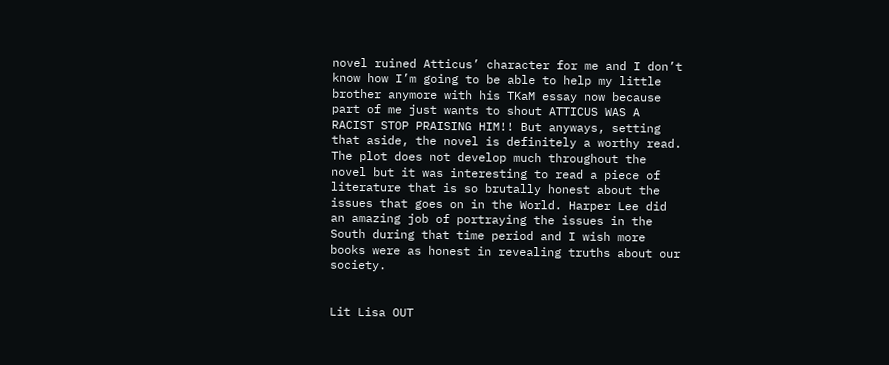novel ruined Atticus’ character for me and I don’t know how I’m going to be able to help my little brother anymore with his TKaM essay now because part of me just wants to shout ATTICUS WAS A RACIST STOP PRAISING HIM!! But anyways, setting that aside, the novel is definitely a worthy read. The plot does not develop much throughout the novel but it was interesting to read a piece of literature that is so brutally honest about the issues that goes on in the World. Harper Lee did an amazing job of portraying the issues in the South during that time period and I wish more books were as honest in revealing truths about our society.


Lit Lisa OUT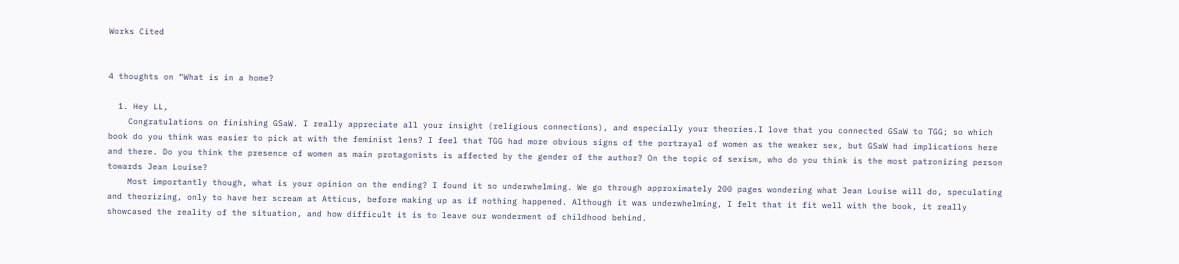Works Cited


4 thoughts on “What is in a home?

  1. Hey LL,
    Congratulations on finishing GSaW. I really appreciate all your insight (religious connections), and especially your theories.I love that you connected GSaW to TGG; so which book do you think was easier to pick at with the feminist lens? I feel that TGG had more obvious signs of the portrayal of women as the weaker sex, but GSaW had implications here and there. Do you think the presence of women as main protagonists is affected by the gender of the author? On the topic of sexism, who do you think is the most patronizing person towards Jean Louise?
    Most importantly though, what is your opinion on the ending? I found it so underwhelming. We go through approximately 200 pages wondering what Jean Louise will do, speculating and theorizing, only to have her scream at Atticus, before making up as if nothing happened. Although it was underwhelming, I felt that it fit well with the book, it really showcased the reality of the situation, and how difficult it is to leave our wonderment of childhood behind.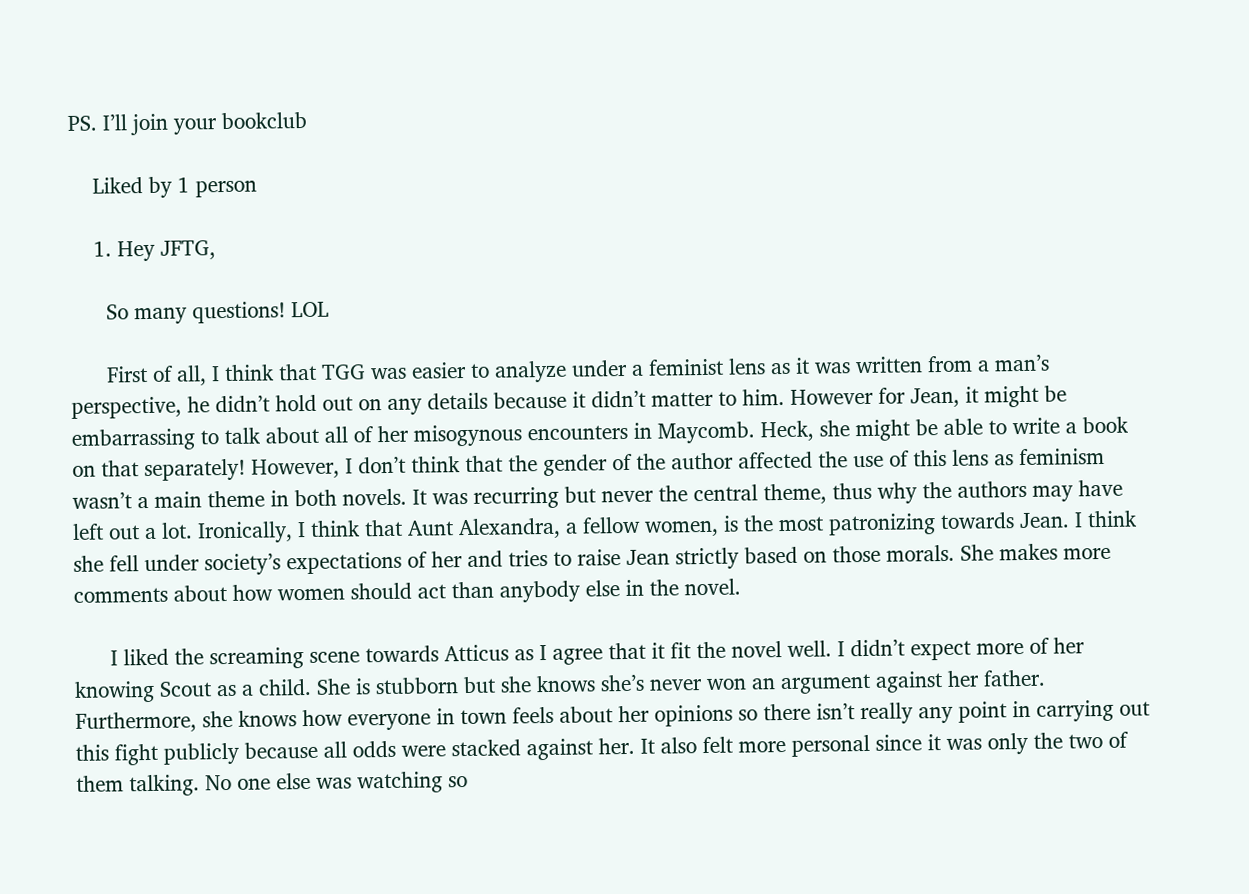PS. I’ll join your bookclub

    Liked by 1 person

    1. Hey JFTG,

      So many questions! LOL

      First of all, I think that TGG was easier to analyze under a feminist lens as it was written from a man’s perspective, he didn’t hold out on any details because it didn’t matter to him. However for Jean, it might be embarrassing to talk about all of her misogynous encounters in Maycomb. Heck, she might be able to write a book on that separately! However, I don’t think that the gender of the author affected the use of this lens as feminism wasn’t a main theme in both novels. It was recurring but never the central theme, thus why the authors may have left out a lot. Ironically, I think that Aunt Alexandra, a fellow women, is the most patronizing towards Jean. I think she fell under society’s expectations of her and tries to raise Jean strictly based on those morals. She makes more comments about how women should act than anybody else in the novel.

      I liked the screaming scene towards Atticus as I agree that it fit the novel well. I didn’t expect more of her knowing Scout as a child. She is stubborn but she knows she’s never won an argument against her father. Furthermore, she knows how everyone in town feels about her opinions so there isn’t really any point in carrying out this fight publicly because all odds were stacked against her. It also felt more personal since it was only the two of them talking. No one else was watching so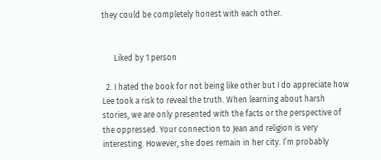they could be completely honest with each other.


      Liked by 1 person

  2. I hated the book for not being like other but I do appreciate how Lee took a risk to reveal the truth. When learning about harsh stories, we are only presented with the facts or the perspective of the oppressed. Your connection to Jean and religion is very interesting. However, she does remain in her city. I’m probably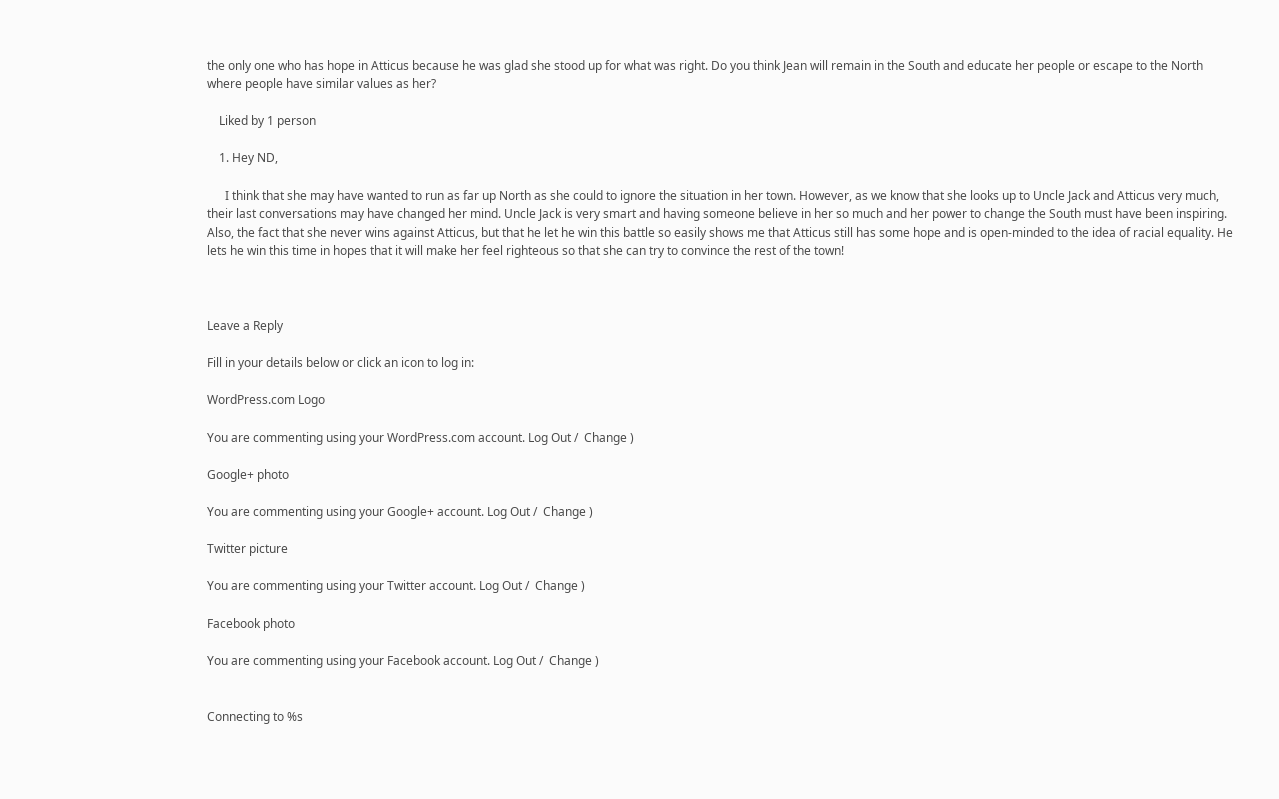the only one who has hope in Atticus because he was glad she stood up for what was right. Do you think Jean will remain in the South and educate her people or escape to the North where people have similar values as her?

    Liked by 1 person

    1. Hey ND,

      I think that she may have wanted to run as far up North as she could to ignore the situation in her town. However, as we know that she looks up to Uncle Jack and Atticus very much, their last conversations may have changed her mind. Uncle Jack is very smart and having someone believe in her so much and her power to change the South must have been inspiring. Also, the fact that she never wins against Atticus, but that he let he win this battle so easily shows me that Atticus still has some hope and is open-minded to the idea of racial equality. He lets he win this time in hopes that it will make her feel righteous so that she can try to convince the rest of the town!



Leave a Reply

Fill in your details below or click an icon to log in:

WordPress.com Logo

You are commenting using your WordPress.com account. Log Out /  Change )

Google+ photo

You are commenting using your Google+ account. Log Out /  Change )

Twitter picture

You are commenting using your Twitter account. Log Out /  Change )

Facebook photo

You are commenting using your Facebook account. Log Out /  Change )


Connecting to %s